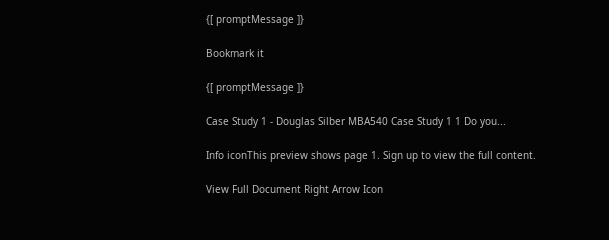{[ promptMessage ]}

Bookmark it

{[ promptMessage ]}

Case Study 1 - Douglas Silber MBA540 Case Study 1 1 Do you...

Info iconThis preview shows page 1. Sign up to view the full content.

View Full Document Right Arrow Icon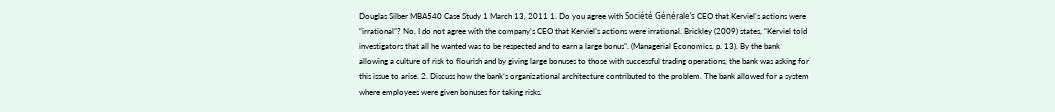Douglas Silber MBA540 Case Study 1 March 13, 2011 1. Do you agree with Société Générale’s CEO that Kerviel’s actions were “irrational”? No, I do not agree with the company’s CEO that Kerviel’s actions were irrational. Brickley (2009) states, “Kerviel told investigators that all he wanted was to be respected and to earn a large bonus”. (Managerial Economics, p. 13). By the bank allowing a culture of risk to flourish and by giving large bonuses to those with successful trading operations, the bank was asking for this issue to arise. 2. Discuss how the bank’s organizational architecture contributed to the problem. The bank allowed for a system where employees were given bonuses for taking risks.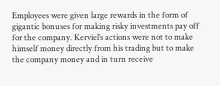Employees were given large rewards in the form of gigantic bonuses for making risky investments pay off for the company. Kerviel’s actions were not to make himself money directly from his trading but to make the company money and in turn receive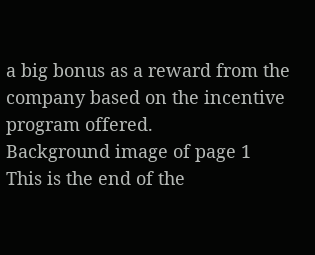a big bonus as a reward from the company based on the incentive program offered.
Background image of page 1
This is the end of the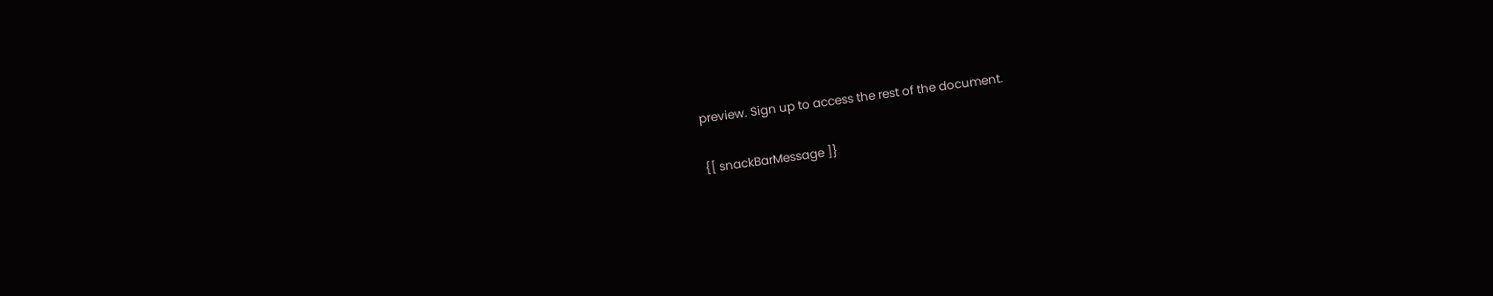preview. Sign up to access the rest of the document.

{[ snackBarMessage ]}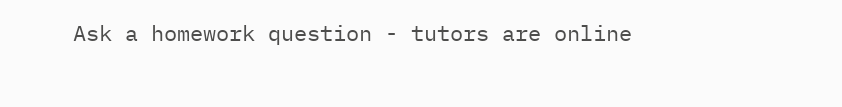Ask a homework question - tutors are online